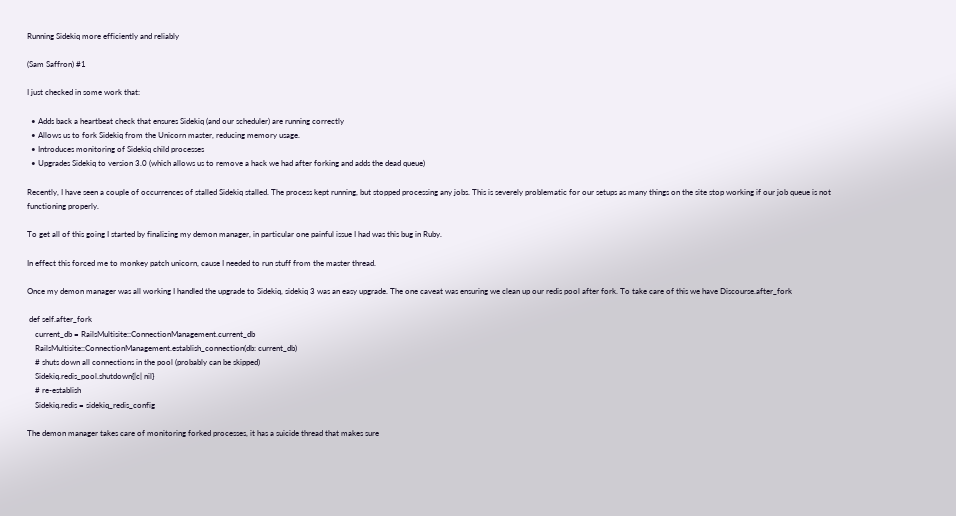Running Sidekiq more efficiently and reliably

(Sam Saffron) #1

I just checked in some work that:

  • Adds back a heartbeat check that ensures Sidekiq (and our scheduler) are running correctly
  • Allows us to fork Sidekiq from the Unicorn master, reducing memory usage.
  • Introduces monitoring of Sidekiq child processes
  • Upgrades Sidekiq to version 3.0 (which allows us to remove a hack we had after forking and adds the dead queue)

Recently, I have seen a couple of occurrences of stalled Sidekiq stalled. The process kept running, but stopped processing any jobs. This is severely problematic for our setups as many things on the site stop working if our job queue is not functioning properly.

To get all of this going I started by finalizing my demon manager, in particular one painful issue I had was this bug in Ruby.

In effect this forced me to monkey patch unicorn, cause I needed to run stuff from the master thread.

Once my demon manager was all working I handled the upgrade to Sidekiq, sidekiq 3 was an easy upgrade. The one caveat was ensuring we clean up our redis pool after fork. To take care of this we have Discourse.after_fork

 def self.after_fork
    current_db = RailsMultisite::ConnectionManagement.current_db
    RailsMultisite::ConnectionManagement.establish_connection(db: current_db)
    # shuts down all connections in the pool (probably can be skipped)
    Sidekiq.redis_pool.shutdown{|c| nil}
    # re-establish
    Sidekiq.redis = sidekiq_redis_config

The demon manager takes care of monitoring forked processes, it has a suicide thread that makes sure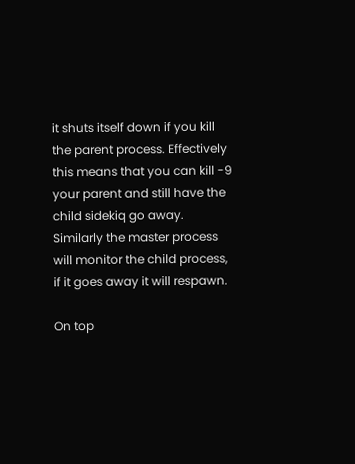it shuts itself down if you kill the parent process. Effectively this means that you can kill -9 your parent and still have the child sidekiq go away. Similarly the master process will monitor the child process, if it goes away it will respawn.

On top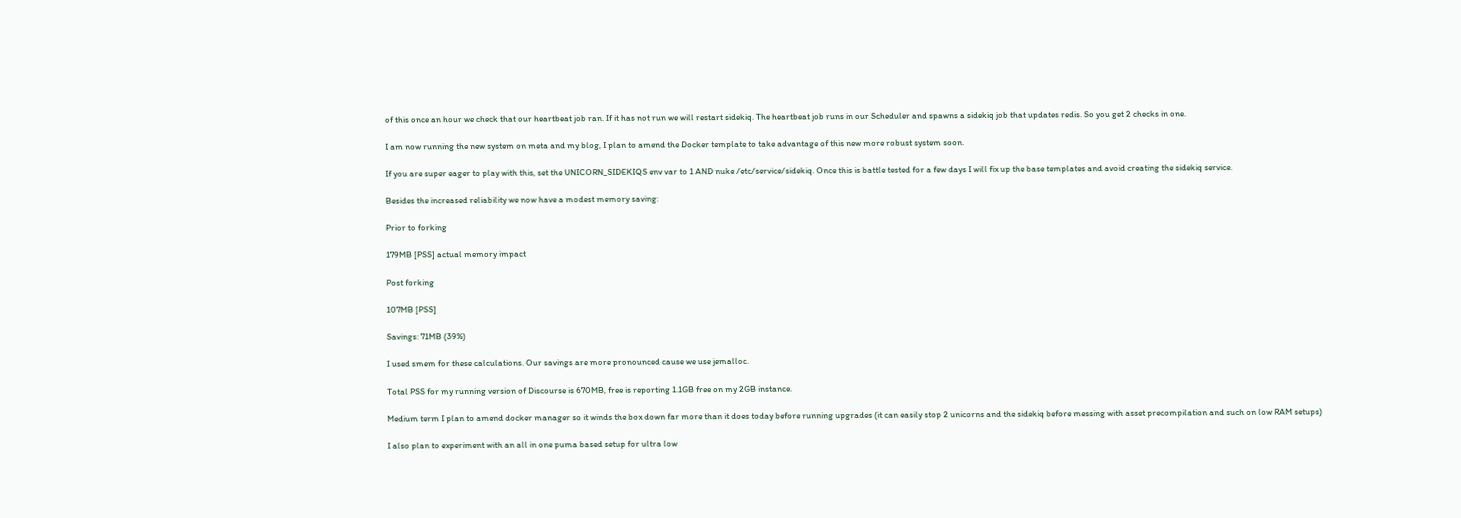of this once an hour we check that our heartbeat job ran. If it has not run we will restart sidekiq. The heartbeat job runs in our Scheduler and spawns a sidekiq job that updates redis. So you get 2 checks in one.

I am now running the new system on meta and my blog, I plan to amend the Docker template to take advantage of this new more robust system soon.

If you are super eager to play with this, set the UNICORN_SIDEKIQS env var to 1 AND nuke /etc/service/sidekiq. Once this is battle tested for a few days I will fix up the base templates and avoid creating the sidekiq service.

Besides the increased reliability we now have a modest memory saving:

Prior to forking

179MB [PSS] actual memory impact

Post forking

107MB [PSS]

Savings: 71MB (39%)

I used smem for these calculations. Our savings are more pronounced cause we use jemalloc.

Total PSS for my running version of Discourse is 670MB, free is reporting 1.1GB free on my 2GB instance.

Medium term I plan to amend docker manager so it winds the box down far more than it does today before running upgrades (it can easily stop 2 unicorns and the sidekiq before messing with asset precompilation and such on low RAM setups)

I also plan to experiment with an all in one puma based setup for ultra low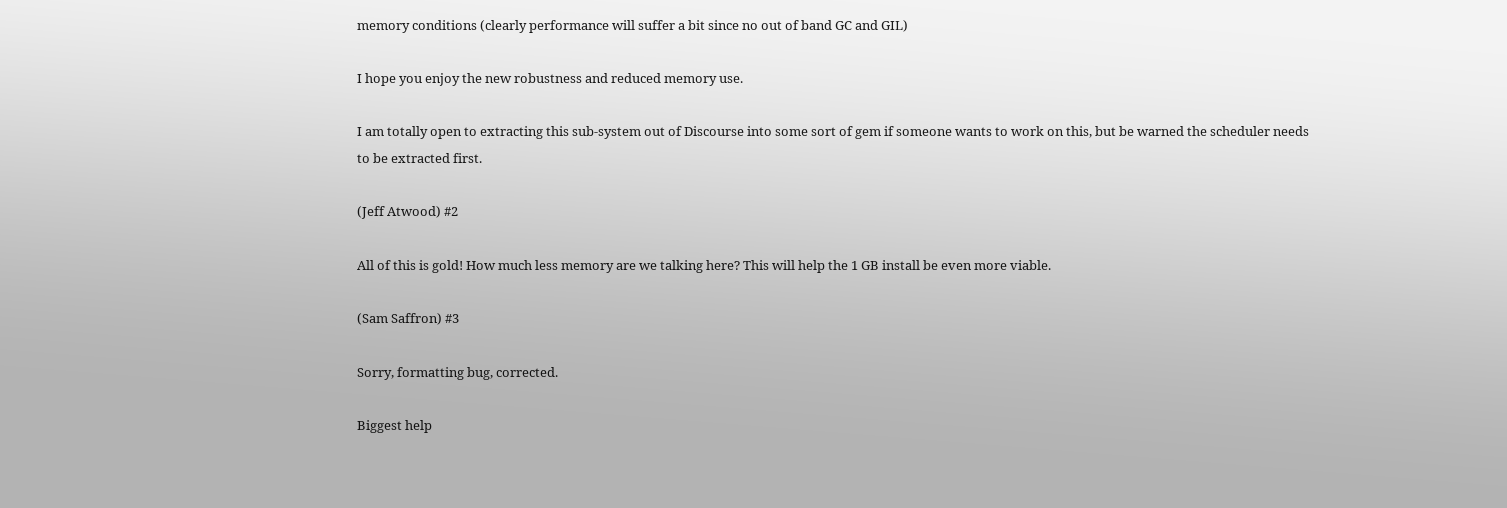memory conditions (clearly performance will suffer a bit since no out of band GC and GIL)

I hope you enjoy the new robustness and reduced memory use.

I am totally open to extracting this sub-system out of Discourse into some sort of gem if someone wants to work on this, but be warned the scheduler needs to be extracted first.

(Jeff Atwood) #2

All of this is gold! How much less memory are we talking here? This will help the 1 GB install be even more viable.

(Sam Saffron) #3

Sorry, formatting bug, corrected.

Biggest help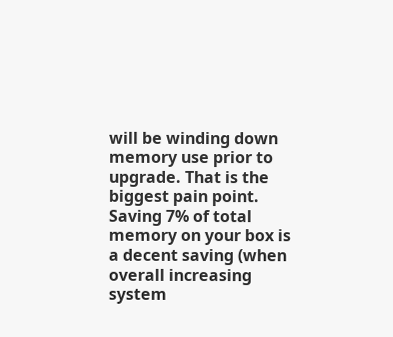will be winding down memory use prior to upgrade. That is the biggest pain point. Saving 7% of total memory on your box is a decent saving (when overall increasing system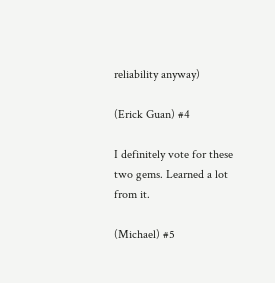reliability anyway)

(Erick Guan) #4

I definitely vote for these two gems. Learned a lot from it.

(Michael) #5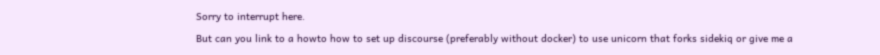Sorry to interrupt here.
But can you link to a howto how to set up discourse (preferably without docker) to use unicorn that forks sidekiq or give me a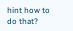hint how to do that?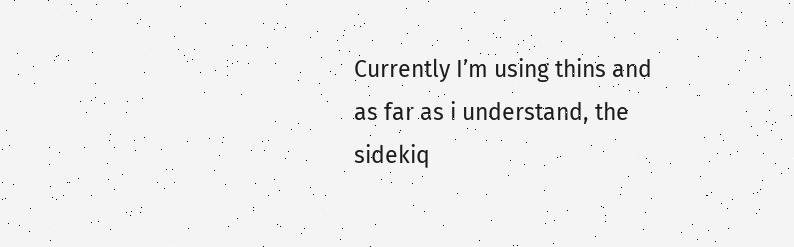Currently I’m using thins and as far as i understand, the sidekiq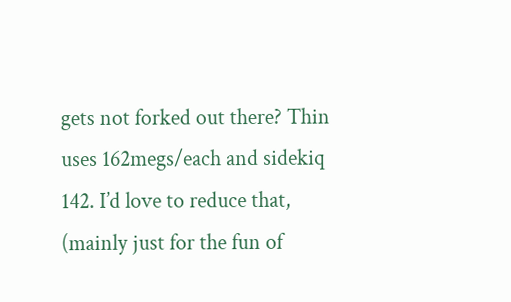gets not forked out there? Thin uses 162megs/each and sidekiq 142. I’d love to reduce that, (mainly just for the fun of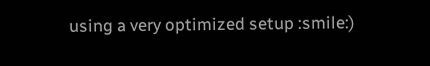using a very optimized setup :smile:)